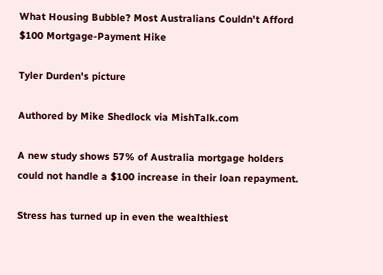What Housing Bubble? Most Australians Couldn't Afford $100 Mortgage-Payment Hike

Tyler Durden's picture

Authored by Mike Shedlock via MishTalk.com

A new study shows 57% of Australia mortgage holders could not handle a $100 increase in their loan repayment.

Stress has turned up in even the wealthiest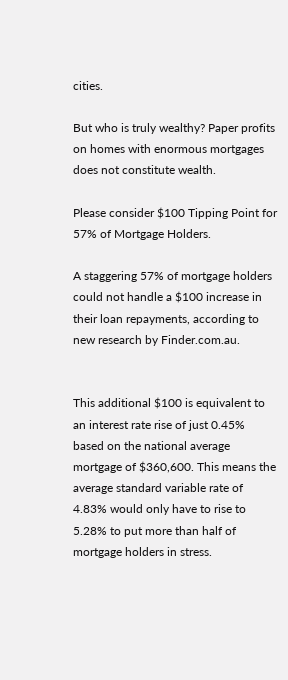cities.

But who is truly wealthy? Paper profits on homes with enormous mortgages does not constitute wealth.

Please consider $100 Tipping Point for 57% of Mortgage Holders.

A staggering 57% of mortgage holders could not handle a $100 increase in their loan repayments, according to new research by Finder.com.au.


This additional $100 is equivalent to an interest rate rise of just 0.45% based on the national average mortgage of $360,600. This means the average standard variable rate of 4.83% would only have to rise to 5.28% to put more than half of mortgage holders in stress.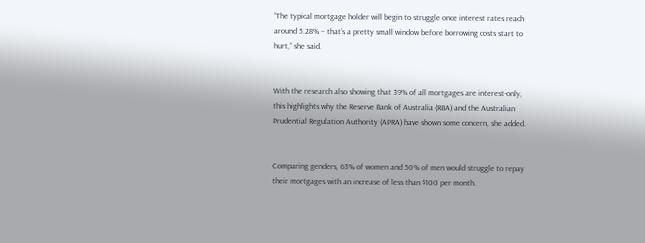“The typical mortgage holder will begin to struggle once interest rates reach around 5.28% – that’s a pretty small window before borrowing costs start to hurt,” she said.


With the research also showing that 39% of all mortgages are interest-only, this highlights why the Reserve Bank of Australia (RBA) and the Australian Prudential Regulation Authority (APRA) have shown some concern, she added.


Comparing genders, 63% of women and 50% of men would struggle to repay their mortgages with an increase of less than $100 per month.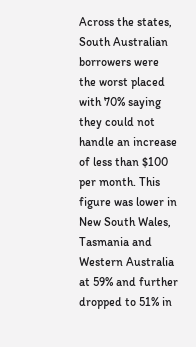Across the states, South Australian borrowers were the worst placed with 70% saying they could not handle an increase of less than $100 per month. This figure was lower in New South Wales, Tasmania and Western Australia at 59% and further dropped to 51% in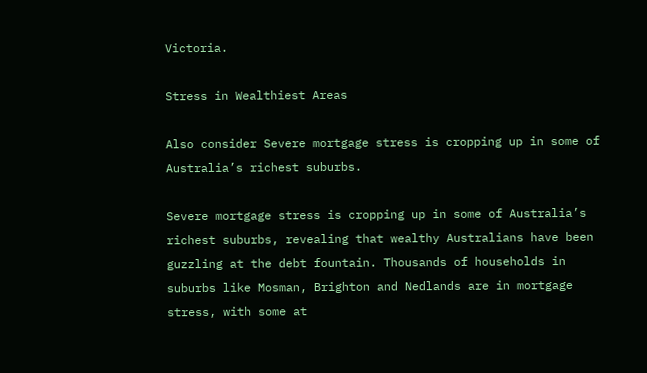Victoria.

Stress in Wealthiest Areas

Also consider Severe mortgage stress is cropping up in some of Australia’s richest suburbs.

Severe mortgage stress is cropping up in some of Australia’s richest suburbs, revealing that wealthy Australians have been guzzling at the debt fountain. Thousands of households in suburbs like Mosman, Brighton and Nedlands are in mortgage stress, with some at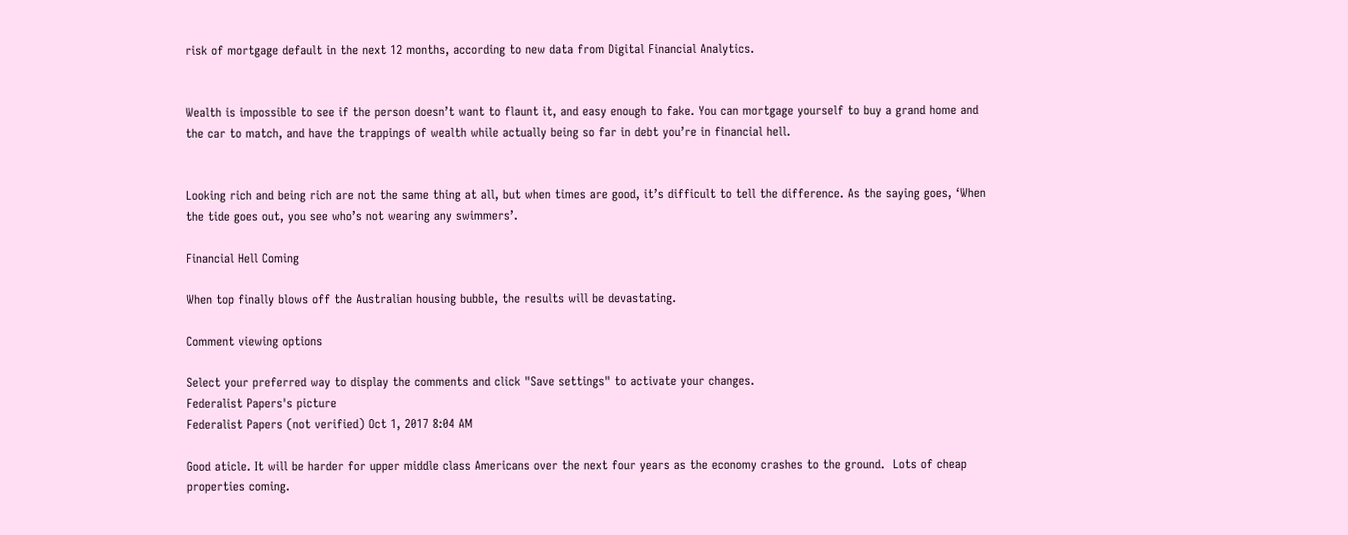risk of mortgage default in the next 12 months, according to new data from Digital Financial Analytics.


Wealth is impossible to see if the person doesn’t want to flaunt it, and easy enough to fake. You can mortgage yourself to buy a grand home and the car to match, and have the trappings of wealth while actually being so far in debt you’re in financial hell.


Looking rich and being rich are not the same thing at all, but when times are good, it’s difficult to tell the difference. As the saying goes, ‘When the tide goes out, you see who’s not wearing any swimmers’.

Financial Hell Coming

When top finally blows off the Australian housing bubble, the results will be devastating.

Comment viewing options

Select your preferred way to display the comments and click "Save settings" to activate your changes.
Federalist Papers's picture
Federalist Papers (not verified) Oct 1, 2017 8:04 AM

Good aticle. It will be harder for upper middle class Americans over the next four years as the economy crashes to the ground.  Lots of cheap properties coming.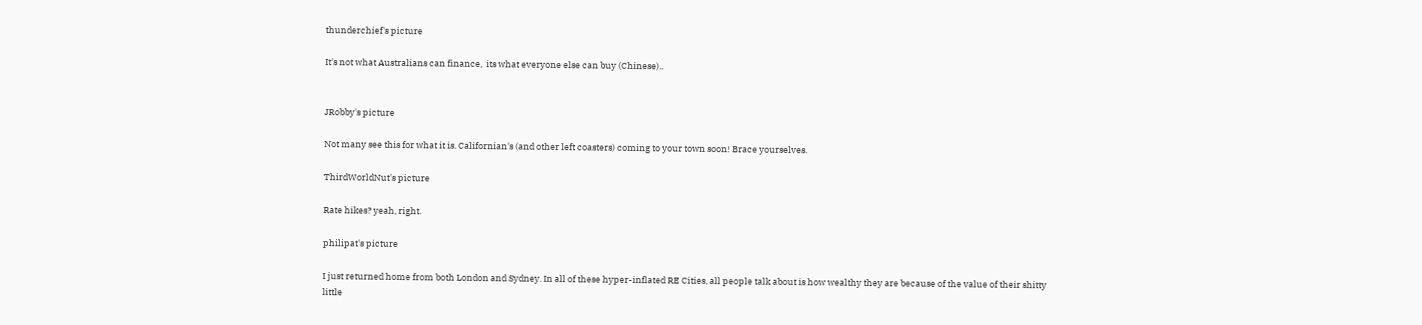thunderchief's picture

It's not what Australians can finance,  its what everyone else can buy (Chinese)..


JRobby's picture

Not many see this for what it is. Californian's (and other left coasters) coming to your town soon! Brace yourselves.

ThirdWorldNut's picture

Rate hikes? yeah, right.

philipat's picture

I just returned home from both London and Sydney. In all of these hyper-inflated RE Cities, all people talk about is how wealthy they are because of the value of their shitty little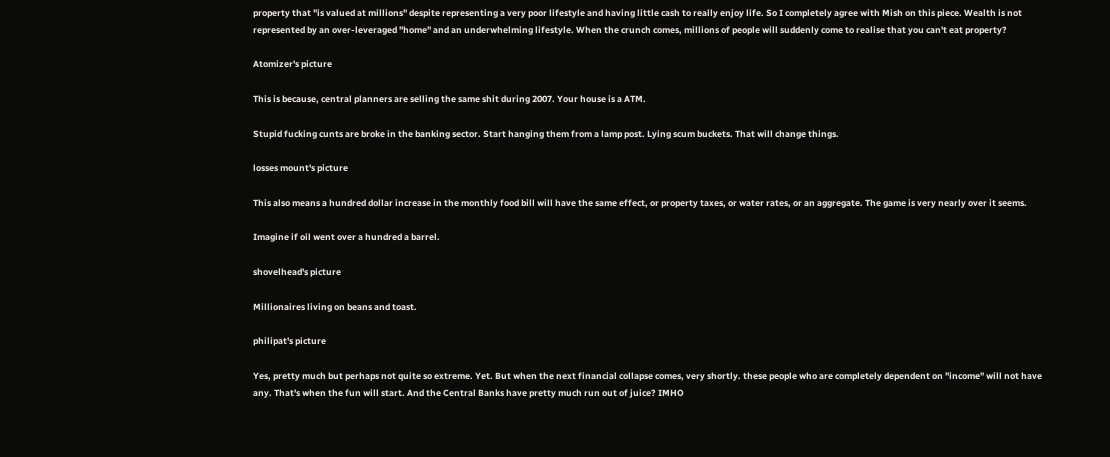property that "is valued at millions" despite representing a very poor lifestyle and having little cash to really enjoy life. So I completely agree with Mish on this piece. Wealth is not represented by an over-leveraged "home" and an underwhelming lifestyle. When the crunch comes, millions of people will suddenly come to realise that you can't eat property?

Atomizer's picture

This is because, central planners are selling the same shit during 2007. Your house is a ATM.

Stupid fucking cunts are broke in the banking sector. Start hanging them from a lamp post. Lying scum buckets. That will change things.

losses mount's picture

This also means a hundred dollar increase in the monthly food bill will have the same effect, or property taxes, or water rates, or an aggregate. The game is very nearly over it seems.

Imagine if oil went over a hundred a barrel.

shovelhead's picture

Millionaires living on beans and toast.

philipat's picture

Yes, pretty much but perhaps not quite so extreme. Yet. But when the next financial collapse comes, very shortly. these people who are completely dependent on "income" will not have any. That's when the fun will start. And the Central Banks have pretty much run out of juice? IMHO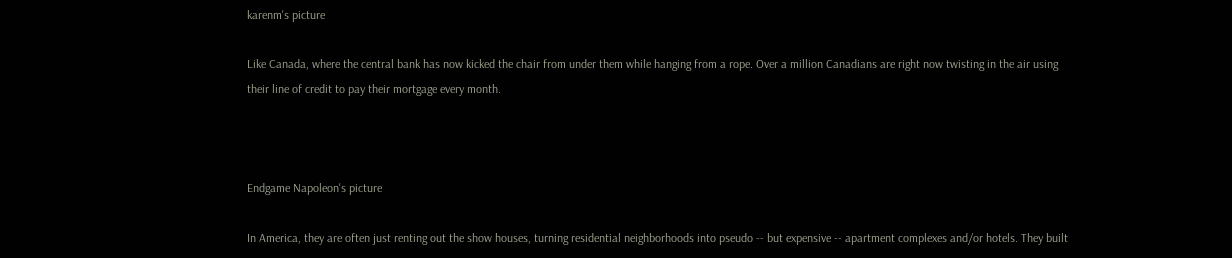karenm's picture

Like Canada, where the central bank has now kicked the chair from under them while hanging from a rope. Over a million Canadians are right now twisting in the air using their line of credit to pay their mortgage every month.



Endgame Napoleon's picture

In America, they are often just renting out the show houses, turning residential neighborhoods into pseudo -- but expensive -- apartment complexes and/or hotels. They built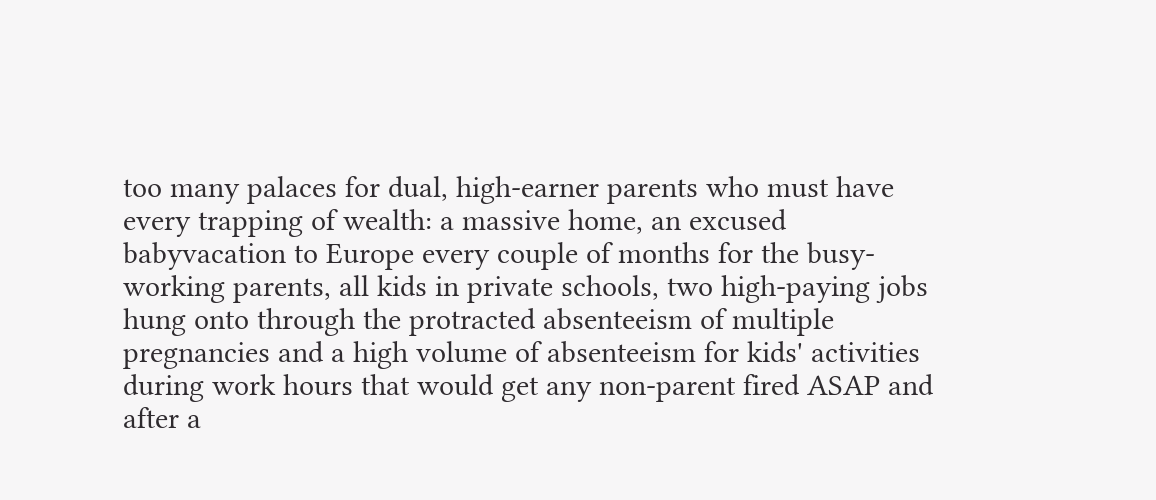too many palaces for dual, high-earner parents who must have every trapping of wealth: a massive home, an excused babyvacation to Europe every couple of months for the busy-working parents, all kids in private schools, two high-paying jobs hung onto through the protracted absenteeism of multiple pregnancies and a high volume of absenteeism for kids' activities during work hours that would get any non-parent fired ASAP and after a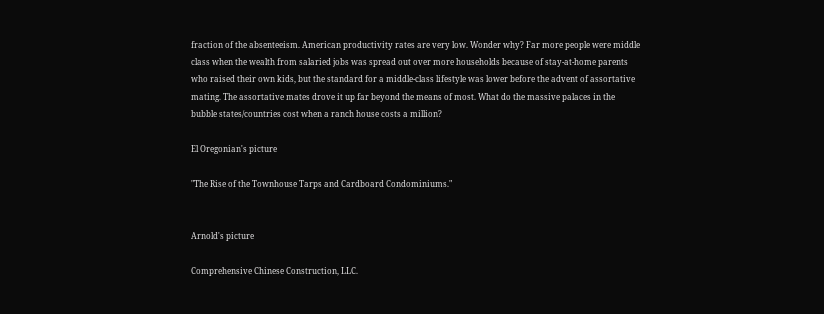fraction of the absenteeism. American productivity rates are very low. Wonder why? Far more people were middle class when the wealth from salaried jobs was spread out over more households because of stay-at-home parents who raised their own kids, but the standard for a middle-class lifestyle was lower before the advent of assortative mating. The assortative mates drove it up far beyond the means of most. What do the massive palaces in the bubble states/countries cost when a ranch house costs a million?

El Oregonian's picture

"The Rise of the Townhouse Tarps and Cardboard Condominiums."


Arnold's picture

Comprehensive Chinese Construction, LLC.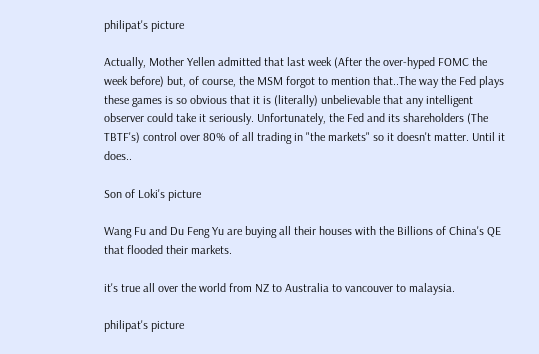philipat's picture

Actually, Mother Yellen admitted that last week (After the over-hyped FOMC the week before) but, of course, the MSM forgot to mention that..The way the Fed plays these games is so obvious that it is (literally) unbelievable that any intelligent observer could take it seriously. Unfortunately, the Fed and its shareholders (The TBTF's) control over 80% of all trading in "the markets" so it doesn't matter. Until it does..

Son of Loki's picture

Wang Fu and Du Feng Yu are buying all their houses with the Billions of China's QE that flooded their markets.

it's true all over the world from NZ to Australia to vancouver to malaysia.

philipat's picture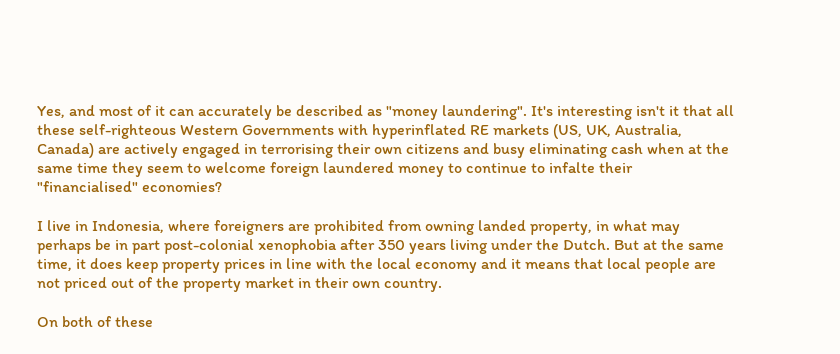Yes, and most of it can accurately be described as "money laundering". It's interesting isn't it that all these self-righteous Western Governments with hyperinflated RE markets (US, UK, Australia, Canada) are actively engaged in terrorising their own citizens and busy eliminating cash when at the same time they seem to welcome foreign laundered money to continue to infalte their "financialised" economies?

I live in Indonesia, where foreigners are prohibited from owning landed property, in what may perhaps be in part post-colonial xenophobia after 350 years living under the Dutch. But at the same time, it does keep property prices in line with the local economy and it means that local people are not priced out of the property market in their own country.

On both of these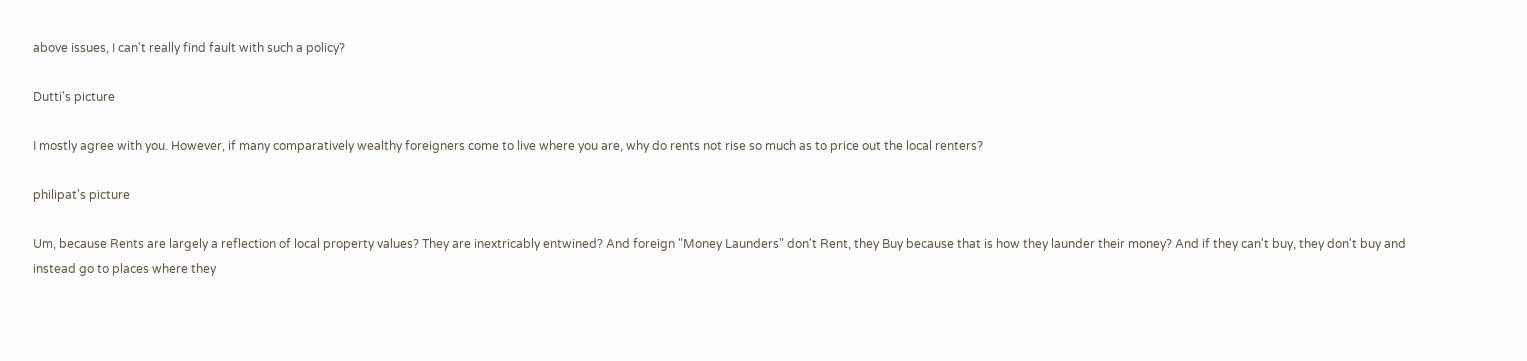above issues, I can't really find fault with such a policy?

Dutti's picture

I mostly agree with you. However, if many comparatively wealthy foreigners come to live where you are, why do rents not rise so much as to price out the local renters?

philipat's picture

Um, because Rents are largely a reflection of local property values? They are inextricably entwined? And foreign "Money Launders" don't Rent, they Buy because that is how they launder their money? And if they can't buy, they don't buy and instead go to places where they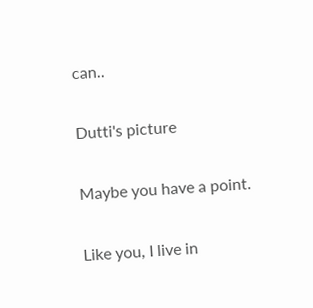can..

Dutti's picture

Maybe you have a point.

Like you, I live in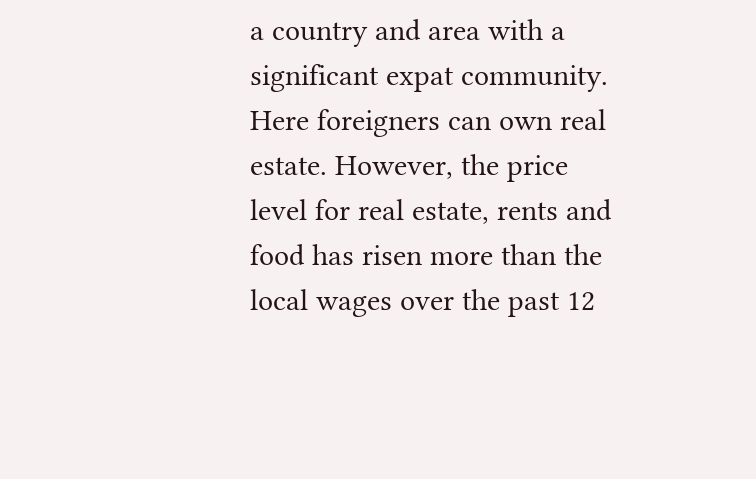a country and area with a significant expat community. Here foreigners can own real estate. However, the price level for real estate, rents and food has risen more than the local wages over the past 12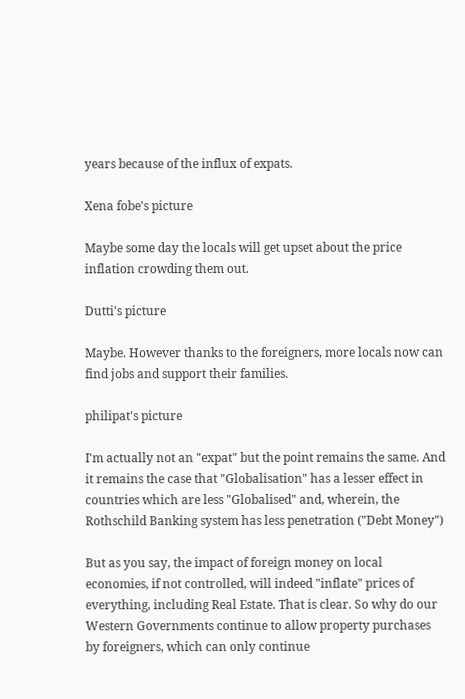years because of the influx of expats.

Xena fobe's picture

Maybe some day the locals will get upset about the price inflation crowding them out.

Dutti's picture

Maybe. However thanks to the foreigners, more locals now can find jobs and support their families.

philipat's picture

I'm actually not an "expat" but the point remains the same. And it remains the case that "Globalisation" has a lesser effect in countries which are less "Globalised" and, wherein, the Rothschild Banking system has less penetration ("Debt Money")

But as you say, the impact of foreign money on local economies, if not controlled, will indeed "inflate" prices of everything, including Real Estate. That is clear. So why do our Western Governments continue to allow property purchases by foreigners, which can only continue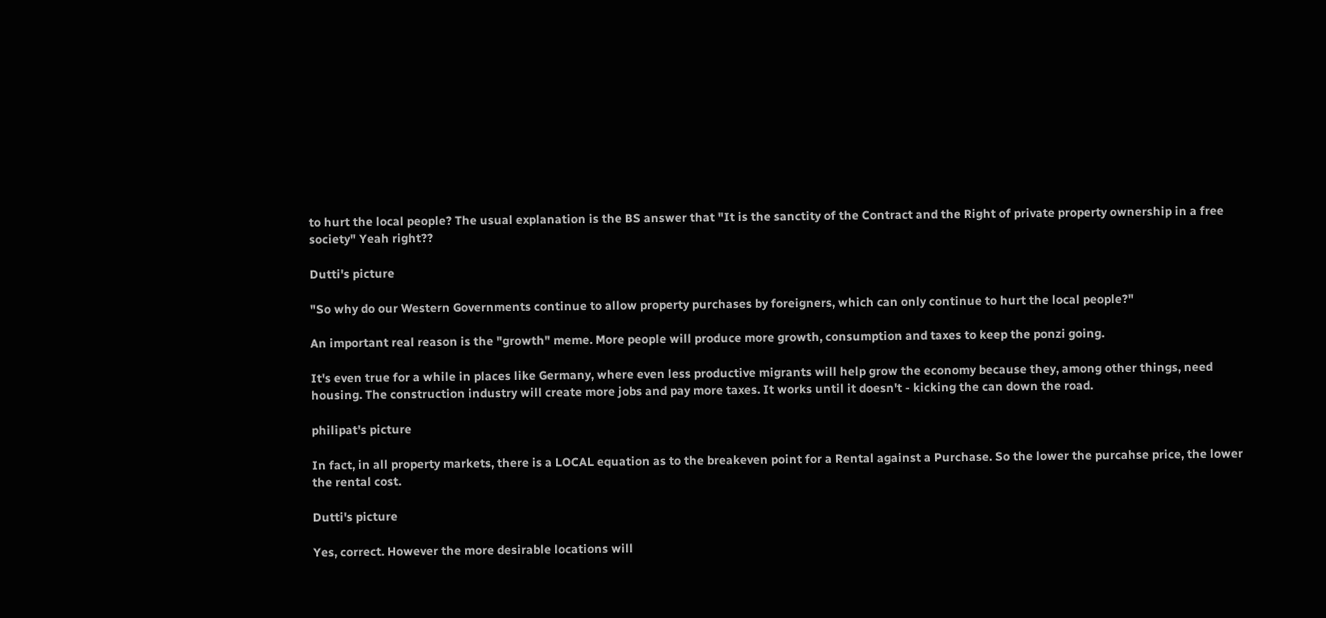to hurt the local people? The usual explanation is the BS answer that "It is the sanctity of the Contract and the Right of private property ownership in a free society" Yeah right??

Dutti's picture

"So why do our Western Governments continue to allow property purchases by foreigners, which can only continue to hurt the local people?"

An important real reason is the "growth" meme. More people will produce more growth, consumption and taxes to keep the ponzi going.

It's even true for a while in places like Germany, where even less productive migrants will help grow the economy because they, among other things, need housing. The construction industry will create more jobs and pay more taxes. It works until it doesn't - kicking the can down the road.

philipat's picture

In fact, in all property markets, there is a LOCAL equation as to the breakeven point for a Rental against a Purchase. So the lower the purcahse price, the lower the rental cost.

Dutti's picture

Yes, correct. However the more desirable locations will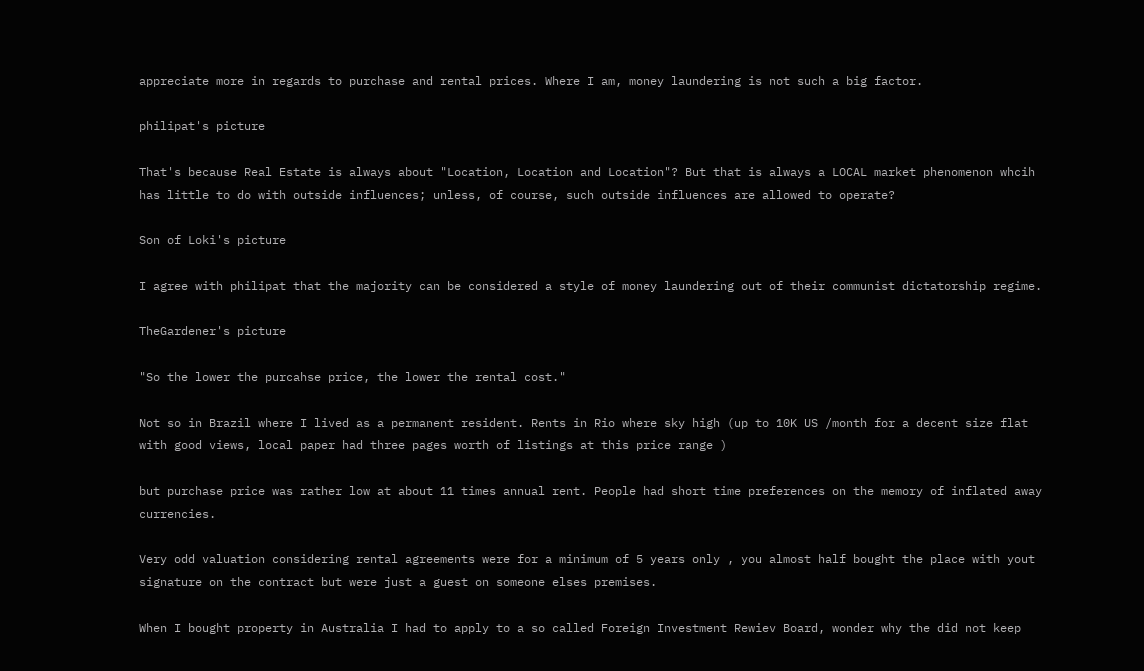appreciate more in regards to purchase and rental prices. Where I am, money laundering is not such a big factor.

philipat's picture

That's because Real Estate is always about "Location, Location and Location"? But that is always a LOCAL market phenomenon whcih has little to do with outside influences; unless, of course, such outside influences are allowed to operate?

Son of Loki's picture

I agree with philipat that the majority can be considered a style of money laundering out of their communist dictatorship regime.

TheGardener's picture

"So the lower the purcahse price, the lower the rental cost."

Not so in Brazil where I lived as a permanent resident. Rents in Rio where sky high (up to 10K US /month for a decent size flat with good views, local paper had three pages worth of listings at this price range )

but purchase price was rather low at about 11 times annual rent. People had short time preferences on the memory of inflated away currencies.

Very odd valuation considering rental agreements were for a minimum of 5 years only , you almost half bought the place with yout signature on the contract but were just a guest on someone elses premises.

When I bought property in Australia I had to apply to a so called Foreign Investment Rewiev Board, wonder why the did not keep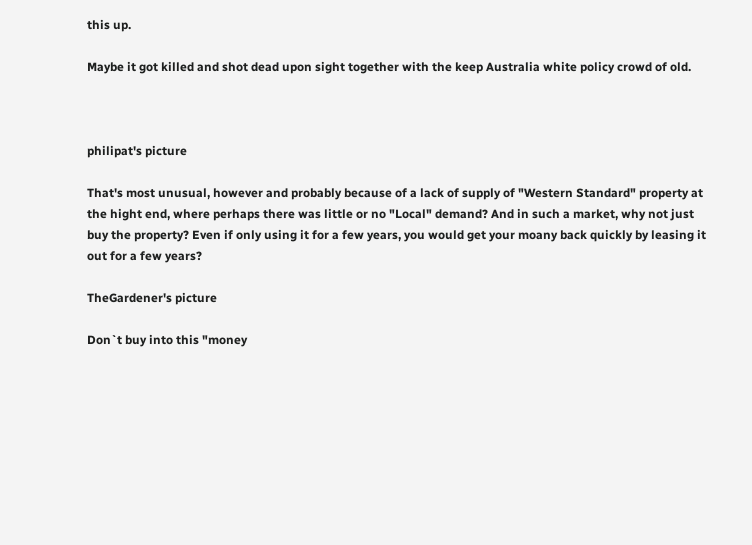this up.

Maybe it got killed and shot dead upon sight together with the keep Australia white policy crowd of old.



philipat's picture

That's most unusual, however and probably because of a lack of supply of "Western Standard" property at the hight end, where perhaps there was little or no "Local" demand? And in such a market, why not just buy the property? Even if only using it for a few years, you would get your moany back quickly by leasing it out for a few years?

TheGardener's picture

Don`t buy into this "money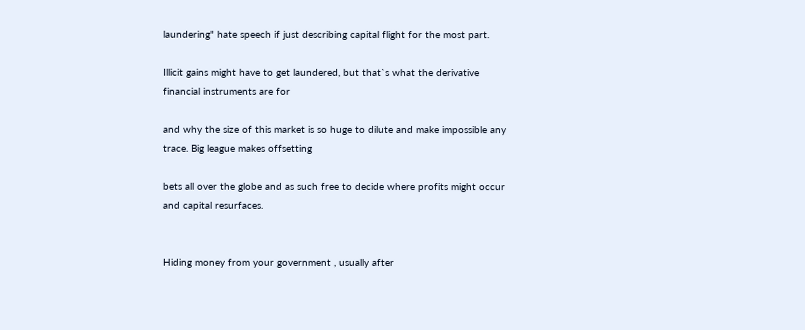laundering" hate speech if just describing capital flight for the most part.

Illicit gains might have to get laundered, but that`s what the derivative financial instruments are for

and why the size of this market is so huge to dilute and make impossible any trace. Big league makes offsetting

bets all over the globe and as such free to decide where profits might occur and capital resurfaces.


Hiding money from your government , usually after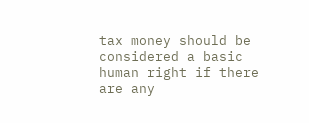tax money should be considered a basic human right if there are any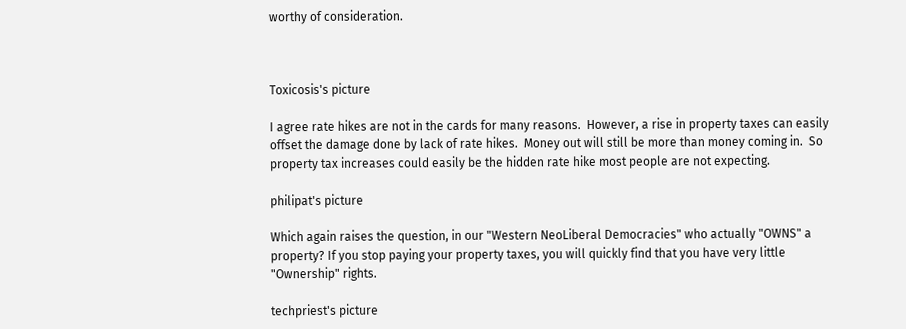worthy of consideration.



Toxicosis's picture

I agree rate hikes are not in the cards for many reasons.  However, a rise in property taxes can easily offset the damage done by lack of rate hikes.  Money out will still be more than money coming in.  So property tax increases could easily be the hidden rate hike most people are not expecting.

philipat's picture

Which again raises the question, in our "Western NeoLiberal Democracies" who actually "OWNS" a property? If you stop paying your property taxes, you will quickly find that you have very little "Ownership" rights.

techpriest's picture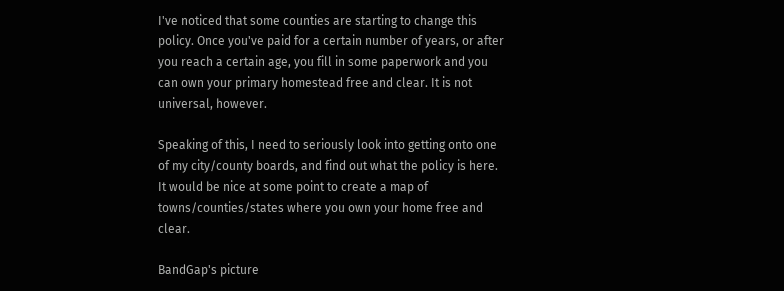I've noticed that some counties are starting to change this policy. Once you've paid for a certain number of years, or after you reach a certain age, you fill in some paperwork and you can own your primary homestead free and clear. It is not universal, however.

Speaking of this, I need to seriously look into getting onto one of my city/county boards, and find out what the policy is here. It would be nice at some point to create a map of towns/counties/states where you own your home free and clear.

BandGap's picture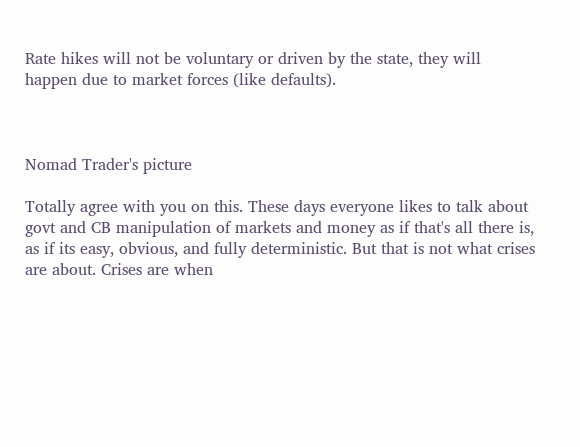Rate hikes will not be voluntary or driven by the state, they will happen due to market forces (like defaults).



Nomad Trader's picture

Totally agree with you on this. These days everyone likes to talk about govt and CB manipulation of markets and money as if that's all there is, as if its easy, obvious, and fully deterministic. But that is not what crises are about. Crises are when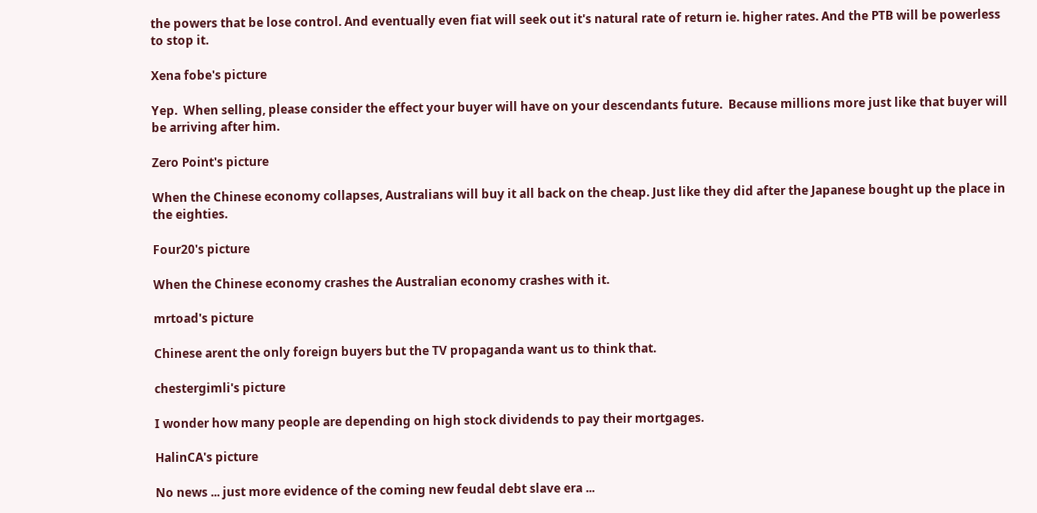the powers that be lose control. And eventually even fiat will seek out it's natural rate of return ie. higher rates. And the PTB will be powerless to stop it.

Xena fobe's picture

Yep.  When selling, please consider the effect your buyer will have on your descendants future.  Because millions more just like that buyer will be arriving after him.

Zero Point's picture

When the Chinese economy collapses, Australians will buy it all back on the cheap. Just like they did after the Japanese bought up the place in the eighties.

Four20's picture

When the Chinese economy crashes the Australian economy crashes with it.

mrtoad's picture

Chinese arent the only foreign buyers but the TV propaganda want us to think that.

chestergimli's picture

I wonder how many people are depending on high stock dividends to pay their mortgages.

HalinCA's picture

No news ... just more evidence of the coming new feudal debt slave era ...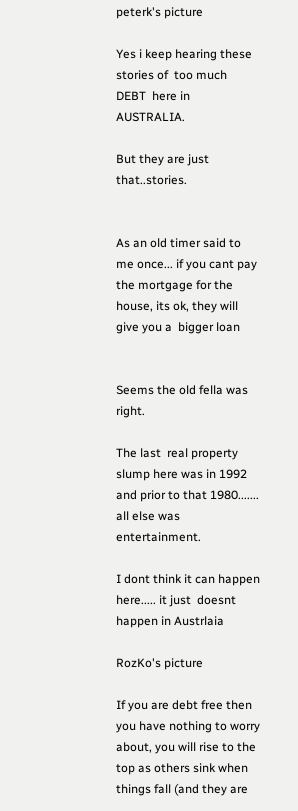peterk's picture

Yes i keep hearing these stories of  too much  DEBT  here in AUSTRALIA.

But they are just that..stories.


As an old timer said to me once... if you cant pay the mortgage for the  house, its ok, they will give you a  bigger loan


Seems the old fella was right.

The last  real property slump here was in 1992 and prior to that 1980....... all else was entertainment.

I dont think it can happen here..... it just  doesnt happen in Austrlaia

RozKo's picture

If you are debt free then you have nothing to worry about, you will rise to the top as others sink when things fall (and they are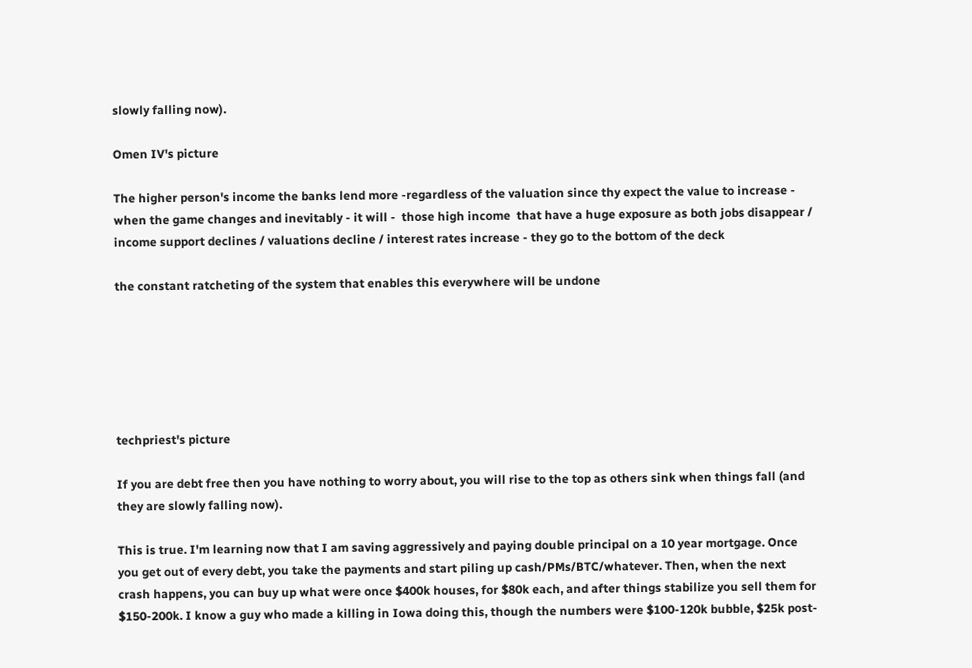slowly falling now).

Omen IV's picture

The higher person's income the banks lend more -regardless of the valuation since thy expect the value to increase - when the game changes and inevitably - it will -  those high income  that have a huge exposure as both jobs disappear / income support declines / valuations decline / interest rates increase - they go to the bottom of the deck

the constant ratcheting of the system that enables this everywhere will be undone






techpriest's picture

If you are debt free then you have nothing to worry about, you will rise to the top as others sink when things fall (and they are slowly falling now).

This is true. I'm learning now that I am saving aggressively and paying double principal on a 10 year mortgage. Once you get out of every debt, you take the payments and start piling up cash/PMs/BTC/whatever. Then, when the next crash happens, you can buy up what were once $400k houses, for $80k each, and after things stabilize you sell them for $150-200k. I know a guy who made a killing in Iowa doing this, though the numbers were $100-120k bubble, $25k post-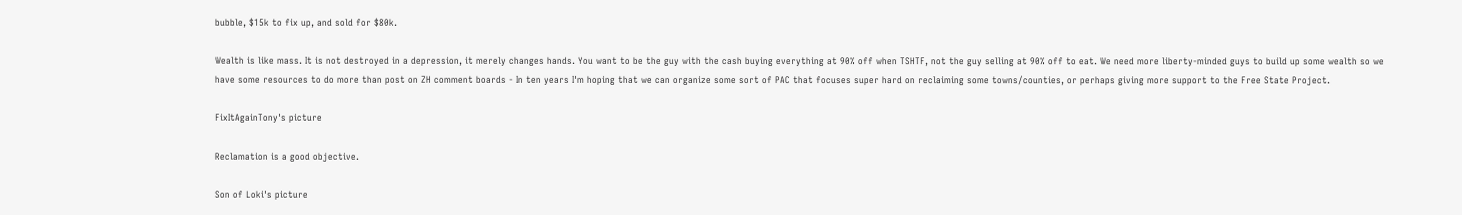bubble, $15k to fix up, and sold for $80k.

Wealth is like mass. It is not destroyed in a depression, it merely changes hands. You want to be the guy with the cash buying everything at 90% off when TSHTF, not the guy selling at 90% off to eat. We need more liberty-minded guys to build up some wealth so we have some resources to do more than post on ZH comment boards - In ten years I'm hoping that we can organize some sort of PAC that focuses super hard on reclaiming some towns/counties, or perhaps giving more support to the Free State Project.

FixItAgainTony's picture

Reclamation is a good objective.

Son of Loki's picture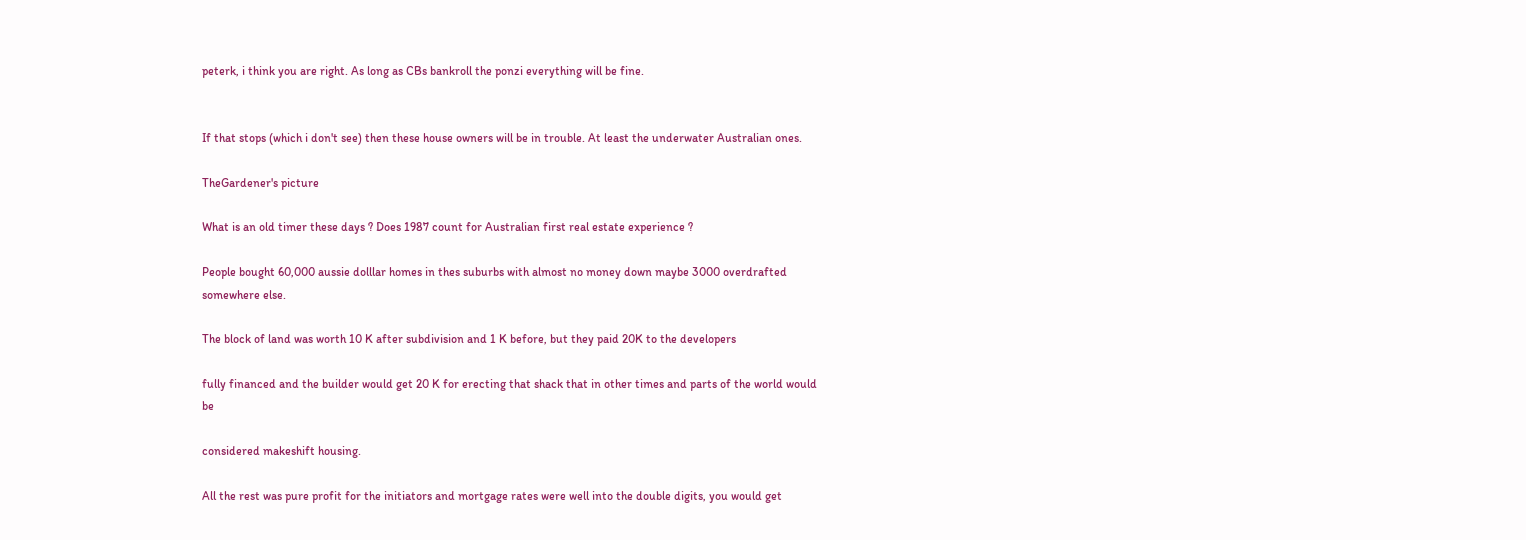peterk, i think you are right. As long as CBs bankroll the ponzi everything will be fine.


If that stops (which i don't see) then these house owners will be in trouble. At least the underwater Australian ones.

TheGardener's picture

What is an old timer these days ? Does 1987 count for Australian first real estate experience ?

People bought 60,000 aussie dolllar homes in thes suburbs with almost no money down maybe 3000 overdrafted somewhere else.

The block of land was worth 10 K after subdivision and 1 K before, but they paid 20K to the developers

fully financed and the builder would get 20 K for erecting that shack that in other times and parts of the world would be

considered makeshift housing.

All the rest was pure profit for the initiators and mortgage rates were well into the double digits, you would get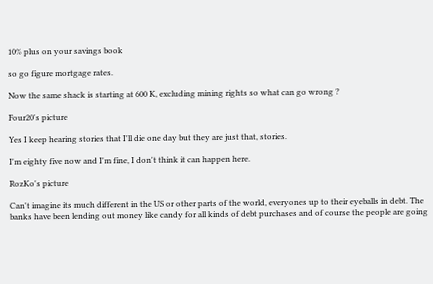10% plus on your savings book

so go figure mortgage rates.

Now the same shack is starting at 600 K, excluding mining rights so what can go wrong ?

Four20's picture

Yes I keep hearing stories that I'll die one day but they are just that, stories.

I'm eighty five now and I'm fine, I don't think it can happen here.

RozKo's picture

Can't imagine its much different in the US or other parts of the world, everyones up to their eyeballs in debt. The banks have been lending out money like candy for all kinds of debt purchases and of course the people are going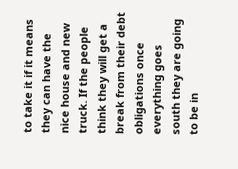to take it if it means they can have the nice house and new truck. If the people think they will get a break from their debt obligations once everything goes south they are going to be in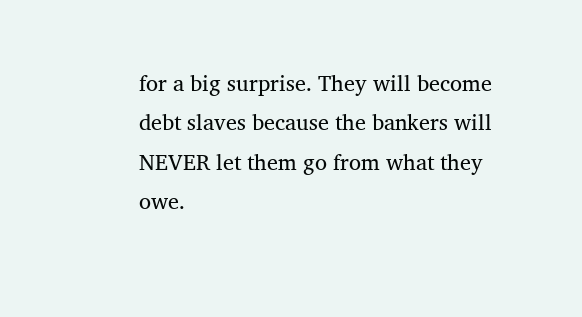for a big surprise. They will become debt slaves because the bankers will NEVER let them go from what they owe.